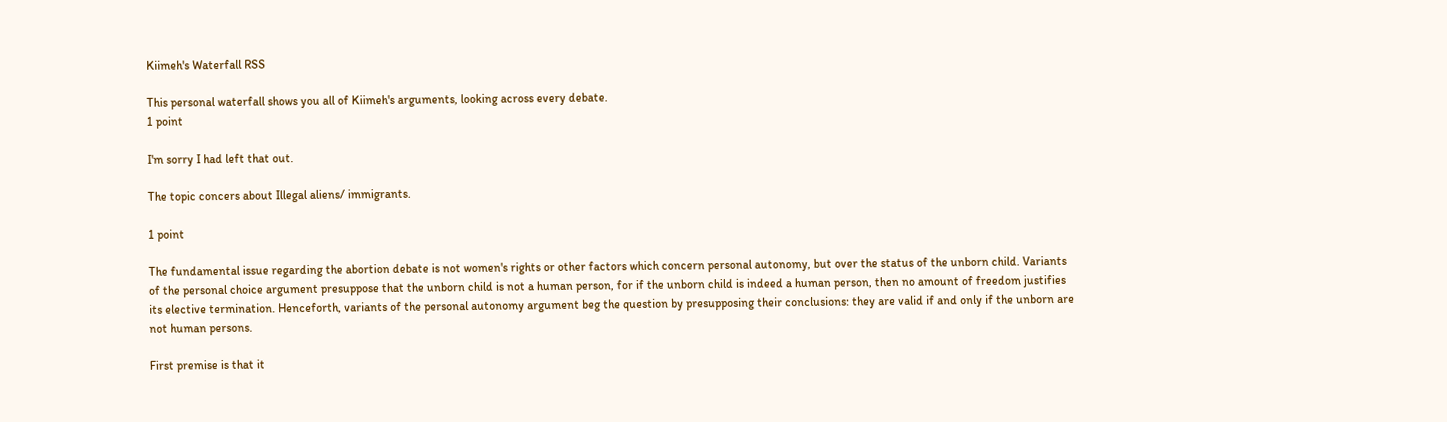Kiimeh's Waterfall RSS

This personal waterfall shows you all of Kiimeh's arguments, looking across every debate.
1 point

I'm sorry I had left that out.

The topic concers about Illegal aliens/ immigrants.

1 point

The fundamental issue regarding the abortion debate is not women's rights or other factors which concern personal autonomy, but over the status of the unborn child. Variants of the personal choice argument presuppose that the unborn child is not a human person, for if the unborn child is indeed a human person, then no amount of freedom justifies its elective termination. Henceforth, variants of the personal autonomy argument beg the question by presupposing their conclusions: they are valid if and only if the unborn are not human persons.

First premise is that it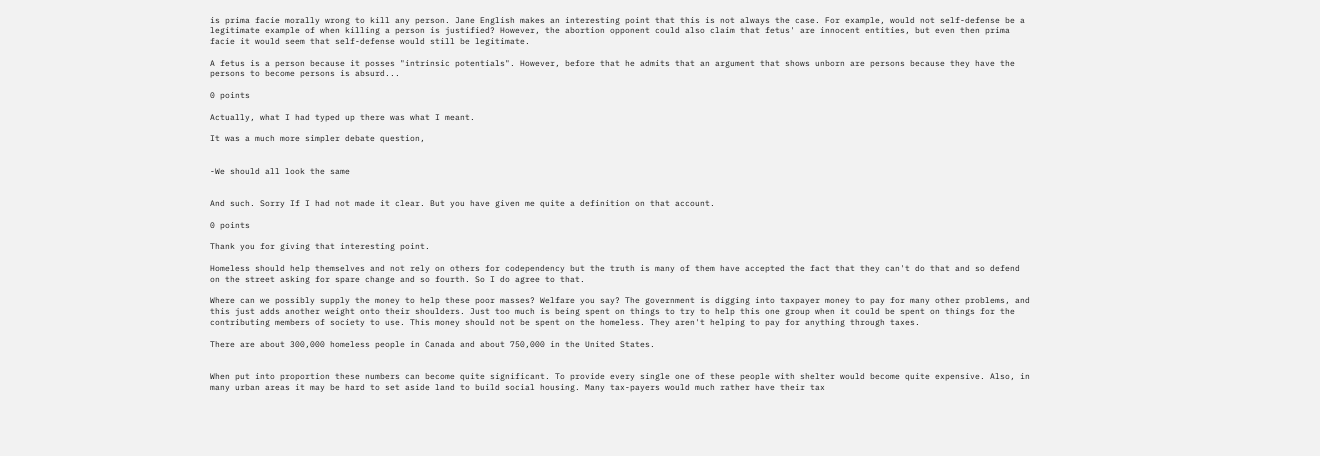is prima facie morally wrong to kill any person. Jane English makes an interesting point that this is not always the case. For example, would not self-defense be a legitimate example of when killing a person is justified? However, the abortion opponent could also claim that fetus' are innocent entities, but even then prima facie it would seem that self-defense would still be legitimate.

A fetus is a person because it posses "intrinsic potentials". However, before that he admits that an argument that shows unborn are persons because they have the persons to become persons is absurd...

0 points

Actually, what I had typed up there was what I meant.

It was a much more simpler debate question,


-We should all look the same


And such. Sorry If I had not made it clear. But you have given me quite a definition on that account.

0 points

Thank you for giving that interesting point.

Homeless should help themselves and not rely on others for codependency but the truth is many of them have accepted the fact that they can't do that and so defend on the street asking for spare change and so fourth. So I do agree to that.

Where can we possibly supply the money to help these poor masses? Welfare you say? The government is digging into taxpayer money to pay for many other problems, and this just adds another weight onto their shoulders. Just too much is being spent on things to try to help this one group when it could be spent on things for the contributing members of society to use. This money should not be spent on the homeless. They aren't helping to pay for anything through taxes.

There are about 300,000 homeless people in Canada and about 750,000 in the United States.


When put into proportion these numbers can become quite significant. To provide every single one of these people with shelter would become quite expensive. Also, in many urban areas it may be hard to set aside land to build social housing. Many tax-payers would much rather have their tax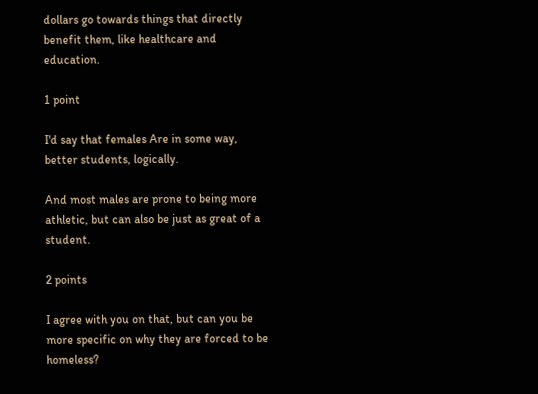dollars go towards things that directly benefit them, like healthcare and education.

1 point

I'd say that females Are in some way, better students, logically.

And most males are prone to being more athletic, but can also be just as great of a student.

2 points

I agree with you on that, but can you be more specific on why they are forced to be homeless?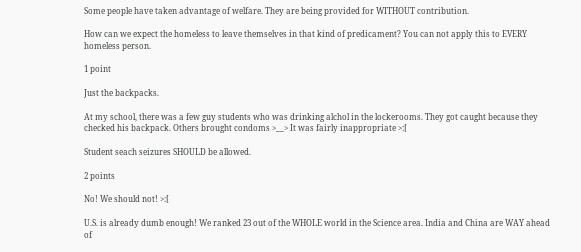Some people have taken advantage of welfare. They are being provided for WITHOUT contribution.

How can we expect the homeless to leave themselves in that kind of predicament? You can not apply this to EVERY homeless person.

1 point

Just the backpacks.

At my school, there was a few guy students who was drinking alchol in the lockerooms. They got caught because they checked his backpack. Others brought condoms >__> It was fairly inappropriate >:[

Student seach seizures SHOULD be allowed.

2 points

No! We should not! >:[

U.S. is already dumb enough! We ranked 23 out of the WHOLE world in the Science area. India and China are WAY ahead of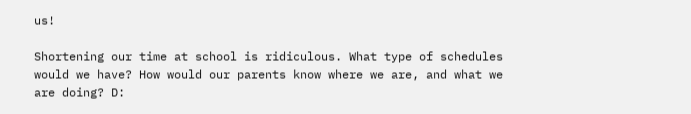us!

Shortening our time at school is ridiculous. What type of schedules would we have? How would our parents know where we are, and what we are doing? D: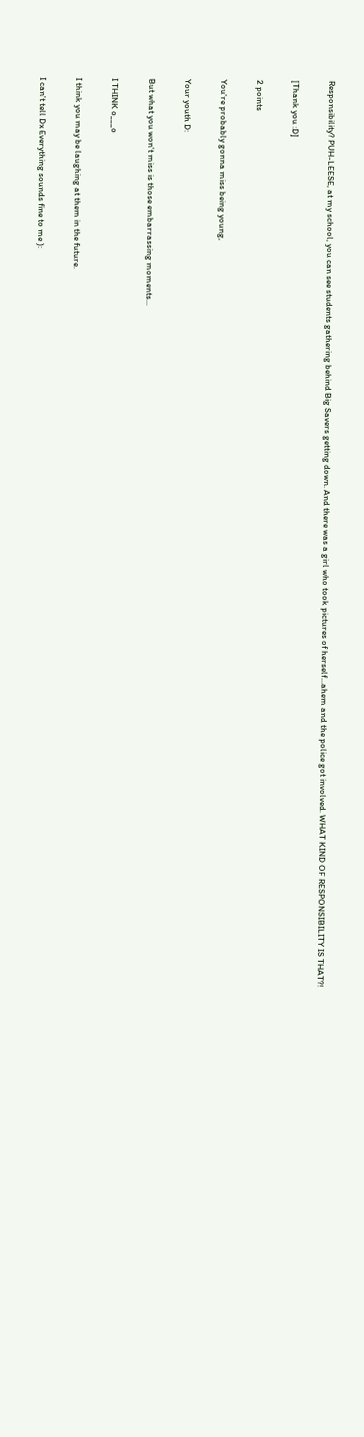Responsibility? PUH-LEESE, at my school, you can see students gathering behind Big Savers getting down. And there was a girl who took pictures of herself...ahem and the police got involved. WHAT KIND OF RESPONSIBILITY IS THAT?!

[Thank you :D]

2 points

You're probably gonna miss being young,

Your youth D:

But what you won't miss is those embarrassing moments...

I THINK o___o

I think you may be laughing at them in the future.

I can't tell Dx Everything sounds fine to me ):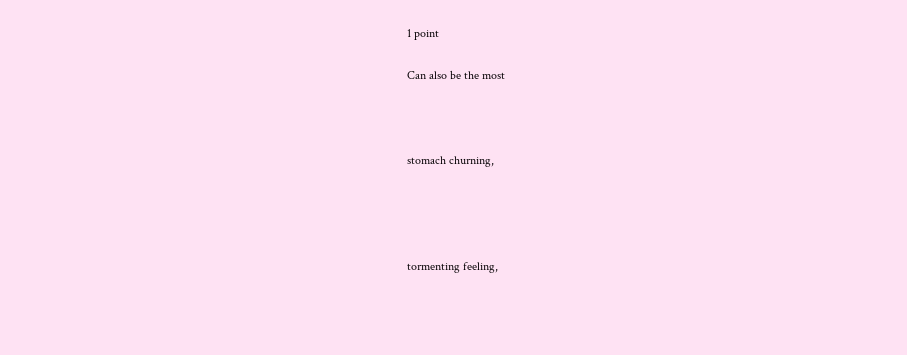1 point

Can also be the most



stomach churning,




tormenting feeling,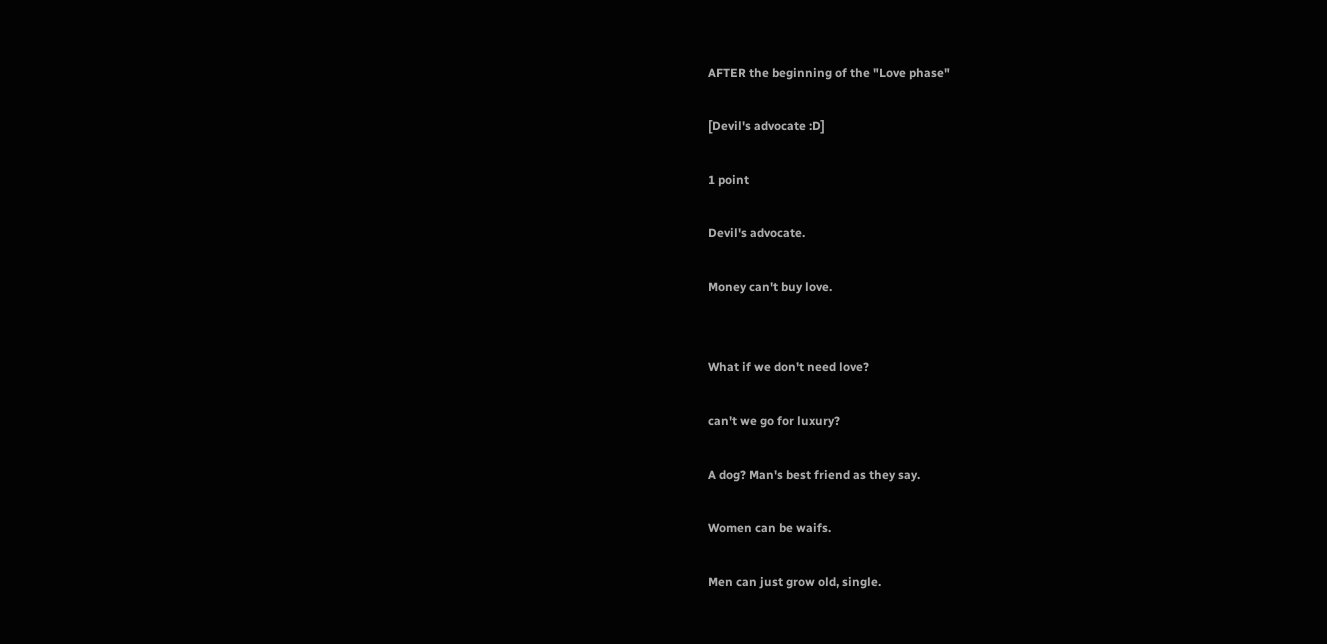AFTER the beginning of the "Love phase"

[Devil's advocate :D]

1 point

Devil's advocate.

Money can't buy love.


What if we don't need love?

can't we go for luxury?

A dog? Man's best friend as they say.

Women can be waifs.

Men can just grow old, single.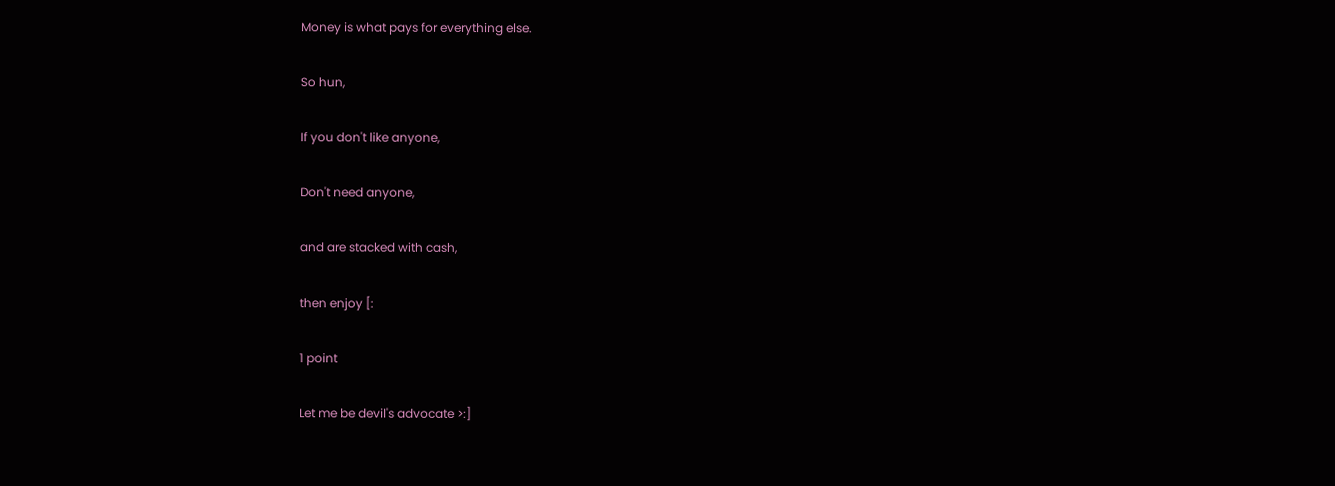Money is what pays for everything else.

So hun,

If you don't like anyone,

Don't need anyone,

and are stacked with cash,

then enjoy [:

1 point

Let me be devil's advocate >:]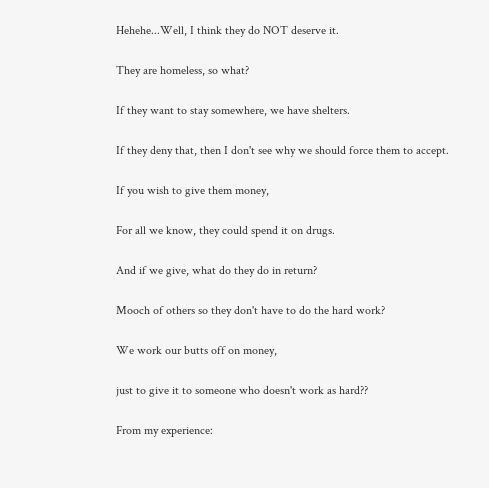Hehehe...Well, I think they do NOT deserve it.

They are homeless, so what?

If they want to stay somewhere, we have shelters.

If they deny that, then I don't see why we should force them to accept.

If you wish to give them money,

For all we know, they could spend it on drugs.

And if we give, what do they do in return?

Mooch of others so they don't have to do the hard work?

We work our butts off on money,

just to give it to someone who doesn't work as hard??

From my experience: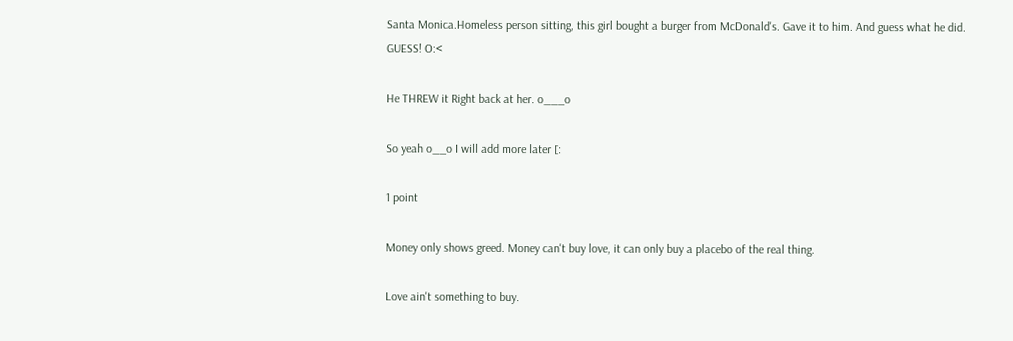Santa Monica.Homeless person sitting, this girl bought a burger from McDonald's. Gave it to him. And guess what he did. GUESS! O:<

He THREW it Right back at her. o___o

So yeah o__o I will add more later [:

1 point

Money only shows greed. Money can't buy love, it can only buy a placebo of the real thing.

Love ain't something to buy.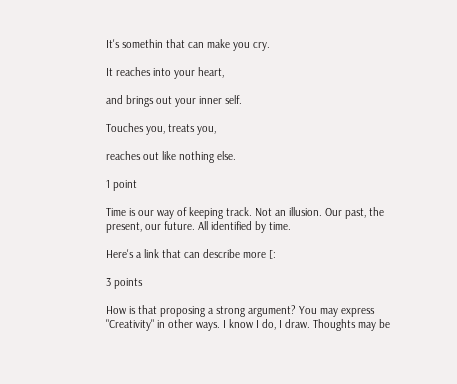It's somethin that can make you cry.

It reaches into your heart,

and brings out your inner self.

Touches you, treats you,

reaches out like nothing else.

1 point

Time is our way of keeping track. Not an illusion. Our past, the present, our future. All identified by time.

Here's a link that can describe more [:

3 points

How is that proposing a strong argument? You may express "Creativity" in other ways. I know I do, I draw. Thoughts may be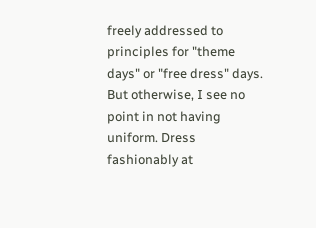freely addressed to principles for "theme days" or "free dress" days. But otherwise, I see no point in not having uniform. Dress fashionably at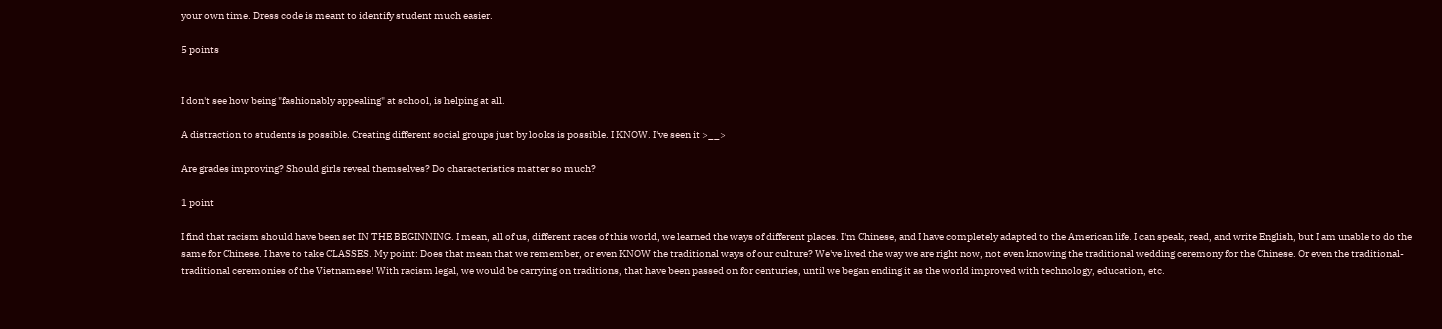your own time. Dress code is meant to identify student much easier.

5 points


I don't see how being "fashionably appealing" at school, is helping at all.

A distraction to students is possible. Creating different social groups just by looks is possible. I KNOW. I've seen it >__>

Are grades improving? Should girls reveal themselves? Do characteristics matter so much?

1 point

I find that racism should have been set IN THE BEGINNING. I mean, all of us, different races of this world, we learned the ways of different places. I'm Chinese, and I have completely adapted to the American life. I can speak, read, and write English, but I am unable to do the same for Chinese. I have to take CLASSES. My point: Does that mean that we remember, or even KNOW the traditional ways of our culture? We've lived the way we are right now, not even knowing the traditional wedding ceremony for the Chinese. Or even the traditional-traditional ceremonies of the Vietnamese! With racism legal, we would be carrying on traditions, that have been passed on for centuries, until we began ending it as the world improved with technology, education, etc.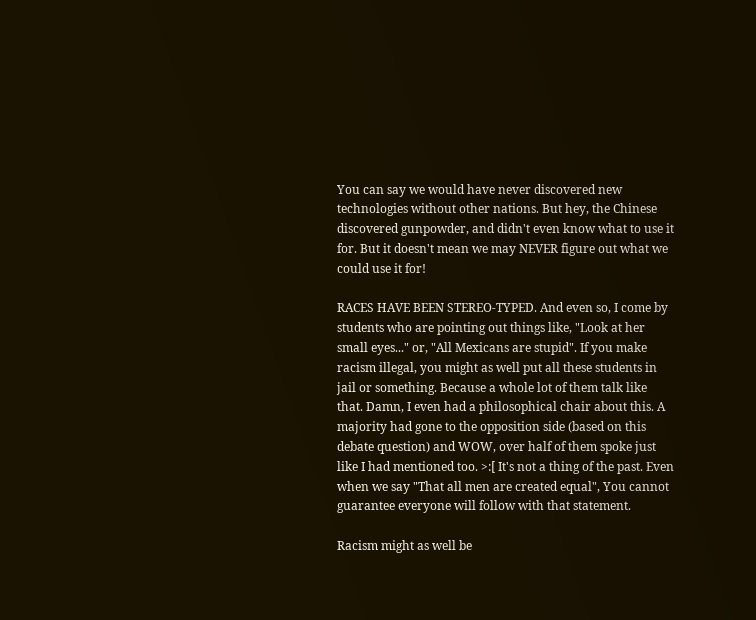You can say we would have never discovered new technologies without other nations. But hey, the Chinese discovered gunpowder, and didn't even know what to use it for. But it doesn't mean we may NEVER figure out what we could use it for!

RACES HAVE BEEN STEREO-TYPED. And even so, I come by students who are pointing out things like, "Look at her small eyes..." or, "All Mexicans are stupid". If you make racism illegal, you might as well put all these students in jail or something. Because a whole lot of them talk like that. Damn, I even had a philosophical chair about this. A majority had gone to the opposition side (based on this debate question) and WOW, over half of them spoke just like I had mentioned too. >:[ It's not a thing of the past. Even when we say "That all men are created equal", You cannot guarantee everyone will follow with that statement.

Racism might as well be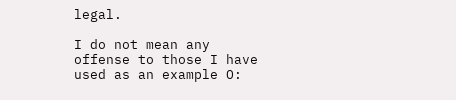legal.

I do not mean any offense to those I have used as an example O: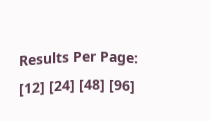Results Per Page: [12] [24] [48] [96]